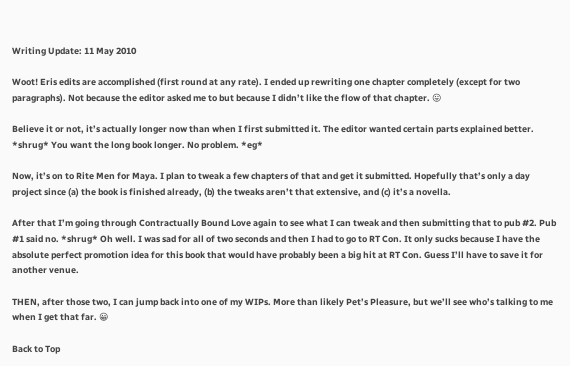Writing Update: 11 May 2010

Woot! Eris edits are accomplished (first round at any rate). I ended up rewriting one chapter completely (except for two paragraphs). Not because the editor asked me to but because I didn’t like the flow of that chapter. 😛

Believe it or not, it’s actually longer now than when I first submitted it. The editor wanted certain parts explained better. *shrug* You want the long book longer. No problem. *eg*

Now, it’s on to Rite Men for Maya. I plan to tweak a few chapters of that and get it submitted. Hopefully that’s only a day project since (a) the book is finished already, (b) the tweaks aren’t that extensive, and (c) it’s a novella.

After that I’m going through Contractually Bound Love again to see what I can tweak and then submitting that to pub #2. Pub #1 said no. *shrug* Oh well. I was sad for all of two seconds and then I had to go to RT Con. It only sucks because I have the absolute perfect promotion idea for this book that would have probably been a big hit at RT Con. Guess I’ll have to save it for another venue.

THEN, after those two, I can jump back into one of my WIPs. More than likely Pet’s Pleasure, but we’ll see who’s talking to me when I get that far. 😀

Back to Top